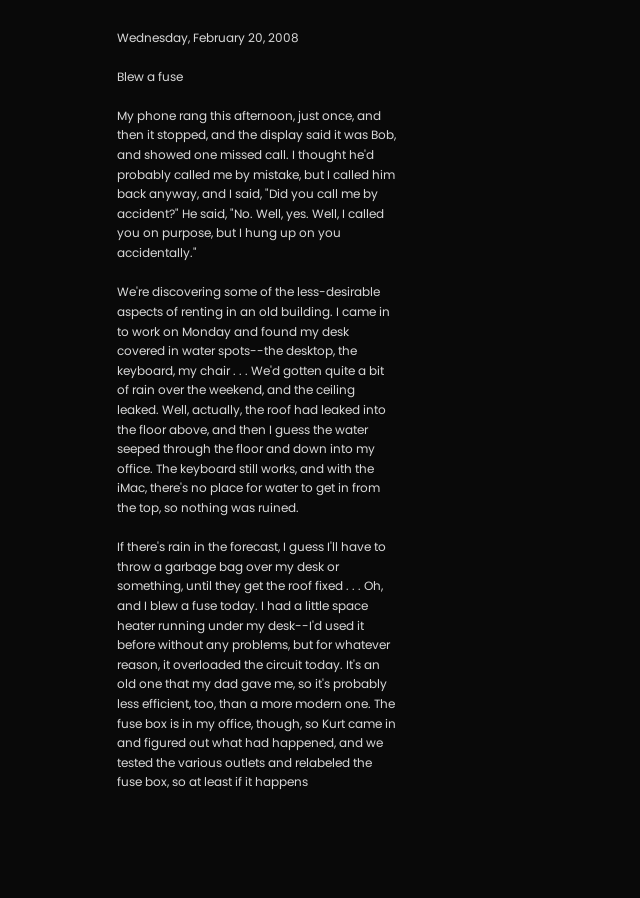Wednesday, February 20, 2008

Blew a fuse

My phone rang this afternoon, just once, and then it stopped, and the display said it was Bob, and showed one missed call. I thought he'd probably called me by mistake, but I called him back anyway, and I said, "Did you call me by accident?" He said, "No. Well, yes. Well, I called you on purpose, but I hung up on you accidentally."

We're discovering some of the less-desirable aspects of renting in an old building. I came in to work on Monday and found my desk covered in water spots--the desktop, the keyboard, my chair . . . We'd gotten quite a bit of rain over the weekend, and the ceiling leaked. Well, actually, the roof had leaked into the floor above, and then I guess the water seeped through the floor and down into my office. The keyboard still works, and with the iMac, there's no place for water to get in from the top, so nothing was ruined.

If there's rain in the forecast, I guess I'll have to throw a garbage bag over my desk or something, until they get the roof fixed . . . Oh, and I blew a fuse today. I had a little space heater running under my desk--I'd used it before without any problems, but for whatever reason, it overloaded the circuit today. It's an old one that my dad gave me, so it's probably less efficient, too, than a more modern one. The fuse box is in my office, though, so Kurt came in and figured out what had happened, and we tested the various outlets and relabeled the fuse box, so at least if it happens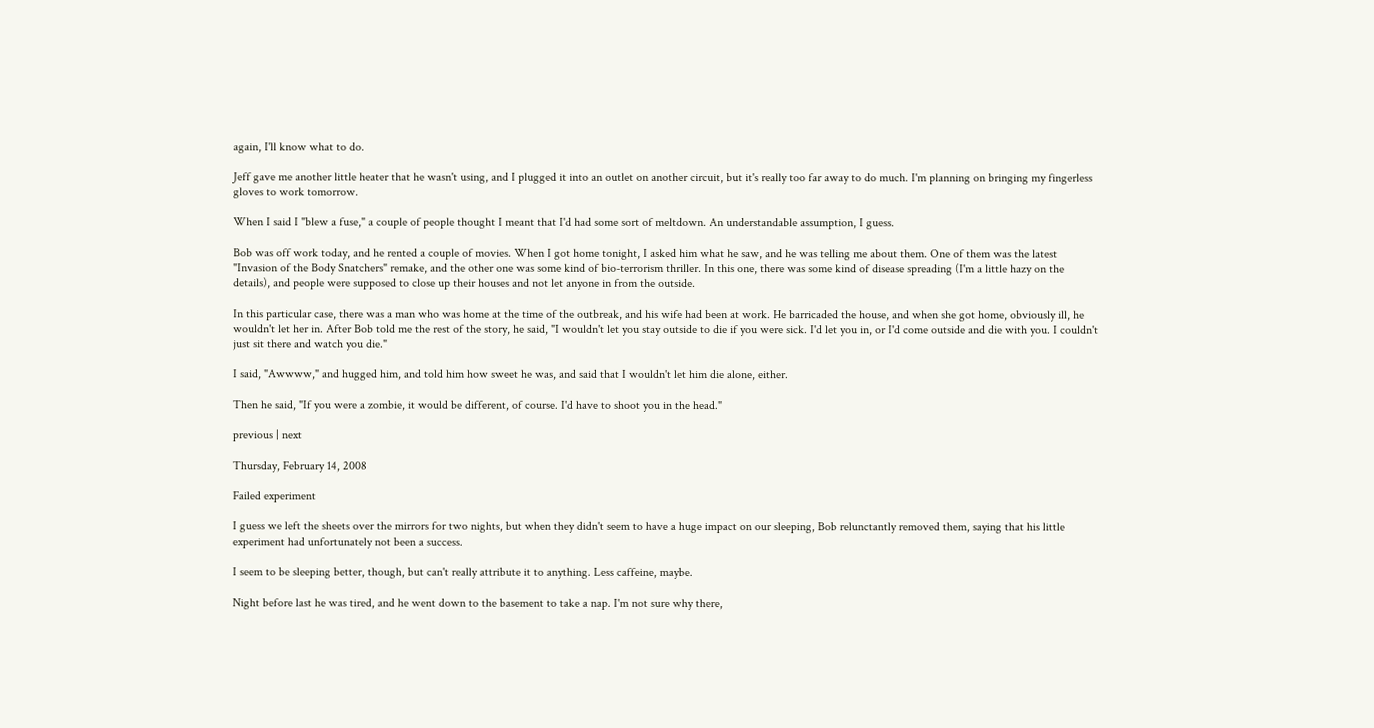again, I'll know what to do.

Jeff gave me another little heater that he wasn't using, and I plugged it into an outlet on another circuit, but it's really too far away to do much. I'm planning on bringing my fingerless gloves to work tomorrow.

When I said I "blew a fuse," a couple of people thought I meant that I'd had some sort of meltdown. An understandable assumption, I guess.

Bob was off work today, and he rented a couple of movies. When I got home tonight, I asked him what he saw, and he was telling me about them. One of them was the latest "Invasion of the Body Snatchers" remake, and the other one was some kind of bio-terrorism thriller. In this one, there was some kind of disease spreading (I'm a little hazy on the details), and people were supposed to close up their houses and not let anyone in from the outside.

In this particular case, there was a man who was home at the time of the outbreak, and his wife had been at work. He barricaded the house, and when she got home, obviously ill, he wouldn't let her in. After Bob told me the rest of the story, he said, "I wouldn't let you stay outside to die if you were sick. I'd let you in, or I'd come outside and die with you. I couldn't just sit there and watch you die."

I said, "Awwww," and hugged him, and told him how sweet he was, and said that I wouldn't let him die alone, either.

Then he said, "If you were a zombie, it would be different, of course. I'd have to shoot you in the head."

previous | next

Thursday, February 14, 2008

Failed experiment

I guess we left the sheets over the mirrors for two nights, but when they didn't seem to have a huge impact on our sleeping, Bob relunctantly removed them, saying that his little experiment had unfortunately not been a success.

I seem to be sleeping better, though, but can't really attribute it to anything. Less caffeine, maybe.

Night before last he was tired, and he went down to the basement to take a nap. I'm not sure why there,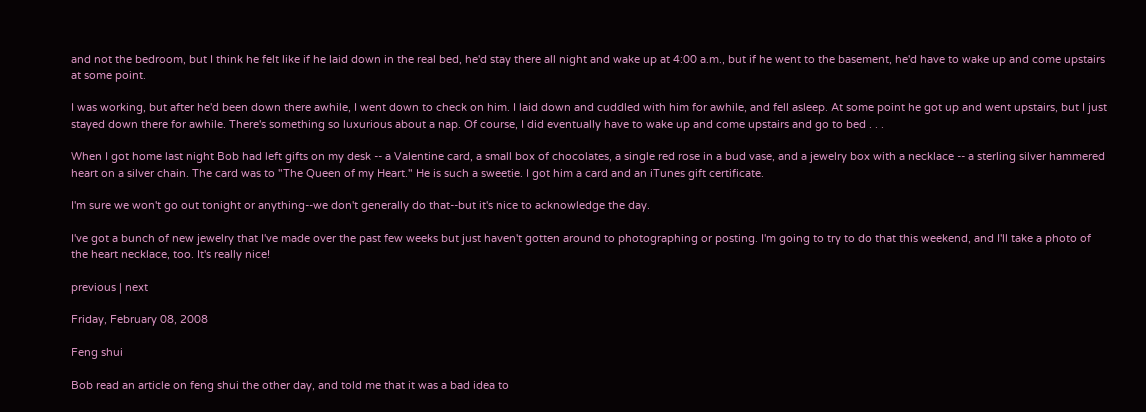and not the bedroom, but I think he felt like if he laid down in the real bed, he'd stay there all night and wake up at 4:00 a.m., but if he went to the basement, he'd have to wake up and come upstairs at some point.

I was working, but after he'd been down there awhile, I went down to check on him. I laid down and cuddled with him for awhile, and fell asleep. At some point he got up and went upstairs, but I just stayed down there for awhile. There's something so luxurious about a nap. Of course, I did eventually have to wake up and come upstairs and go to bed . . .

When I got home last night Bob had left gifts on my desk -- a Valentine card, a small box of chocolates, a single red rose in a bud vase, and a jewelry box with a necklace -- a sterling silver hammered heart on a silver chain. The card was to "The Queen of my Heart." He is such a sweetie. I got him a card and an iTunes gift certificate.

I'm sure we won't go out tonight or anything--we don't generally do that--but it's nice to acknowledge the day.

I've got a bunch of new jewelry that I've made over the past few weeks but just haven't gotten around to photographing or posting. I'm going to try to do that this weekend, and I'll take a photo of the heart necklace, too. It's really nice!

previous | next

Friday, February 08, 2008

Feng shui

Bob read an article on feng shui the other day, and told me that it was a bad idea to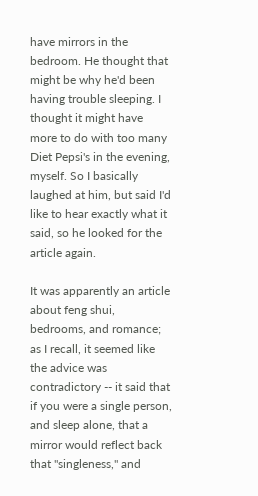have mirrors in the bedroom. He thought that might be why he'd been having trouble sleeping. I thought it might have more to do with too many Diet Pepsi's in the evening, myself. So I basically laughed at him, but said I'd like to hear exactly what it said, so he looked for the article again.

It was apparently an article about feng shui, bedrooms, and romance; as I recall, it seemed like the advice was contradictory -- it said that if you were a single person, and sleep alone, that a mirror would reflect back that "singleness," and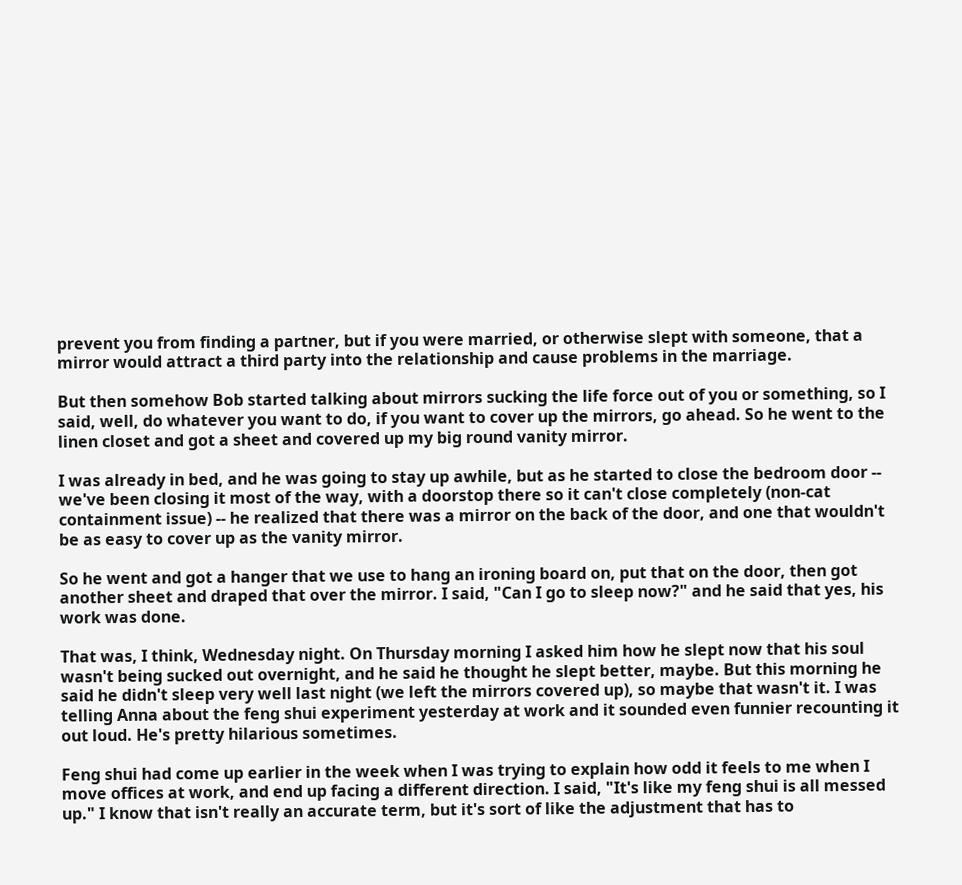prevent you from finding a partner, but if you were married, or otherwise slept with someone, that a mirror would attract a third party into the relationship and cause problems in the marriage.

But then somehow Bob started talking about mirrors sucking the life force out of you or something, so I said, well, do whatever you want to do, if you want to cover up the mirrors, go ahead. So he went to the linen closet and got a sheet and covered up my big round vanity mirror.

I was already in bed, and he was going to stay up awhile, but as he started to close the bedroom door -- we've been closing it most of the way, with a doorstop there so it can't close completely (non-cat containment issue) -- he realized that there was a mirror on the back of the door, and one that wouldn't be as easy to cover up as the vanity mirror.

So he went and got a hanger that we use to hang an ironing board on, put that on the door, then got another sheet and draped that over the mirror. I said, "Can I go to sleep now?" and he said that yes, his work was done.

That was, I think, Wednesday night. On Thursday morning I asked him how he slept now that his soul wasn't being sucked out overnight, and he said he thought he slept better, maybe. But this morning he said he didn't sleep very well last night (we left the mirrors covered up), so maybe that wasn't it. I was telling Anna about the feng shui experiment yesterday at work and it sounded even funnier recounting it out loud. He's pretty hilarious sometimes.

Feng shui had come up earlier in the week when I was trying to explain how odd it feels to me when I move offices at work, and end up facing a different direction. I said, "It's like my feng shui is all messed up." I know that isn't really an accurate term, but it's sort of like the adjustment that has to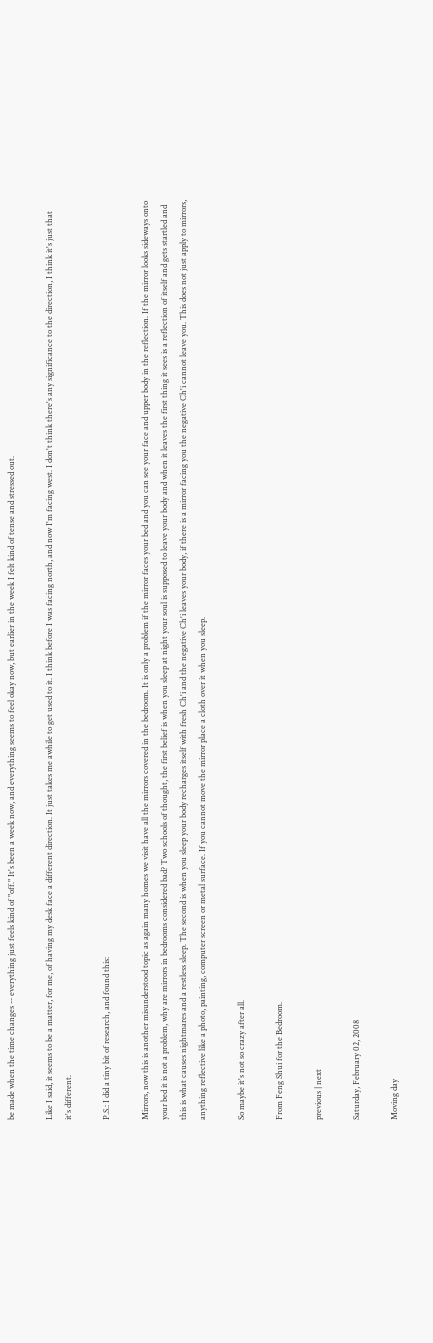be made when the time changes -- everything just feels kind of "off." It's been a week now, and everything seems to feel okay now, but earlier in the week I felt kind of tense and stressed out.

Like I said, it seems to be a matter, for me, of having my desk face a different direction. It just takes me awhile to get used to it. I think before I was facing north, and now I'm facing west. I don't think there's any significance to the direction, I think it's just that it's different.

P.S.: I did a tiny bit of research, and found this:

Mirrors, now this is another misunderstood topic as again many homes we visit have all the mirrors covered in the bedroom. It is only a problem if the mirror faces your bed and you can see your face and upper body in the reflection. If the mirror looks sideways onto your bed it is not a problem, why are mirrors in bedrooms considered bad? Two schools of thought, the first belief is when you sleep at night your soul is supposed to leave your body and when it leaves the first thing it sees is a reflection of itself and gets startled and this is what causes nightmares and a restless sleep. The second is when you sleep your body recharges itself with fresh Ch'i and the negative Ch'i leaves your body, if there is a mirror facing you the negative Ch'i cannot leave you. This does not just apply to mirrors, anything reflective like a photo, painting, computer screen or metal surface. If you cannot move the mirror place a cloth over it when you sleep.

So maybe it's not so crazy after all.

From Feng Shui for the Bedroom.

previous | next

Saturday, February 02, 2008

Moving day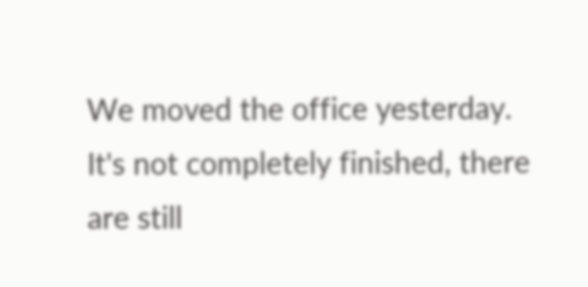We moved the office yesterday. It's not completely finished, there are still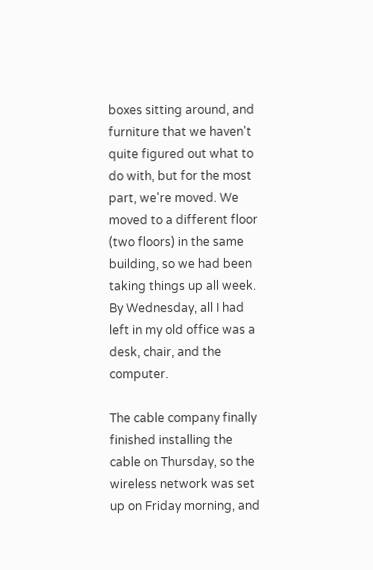boxes sitting around, and furniture that we haven't quite figured out what to do with, but for the most part, we're moved. We moved to a different floor (two floors) in the same building, so we had been taking things up all week. By Wednesday, all I had left in my old office was a desk, chair, and the computer.

The cable company finally finished installing the cable on Thursday, so the wireless network was set up on Friday morning, and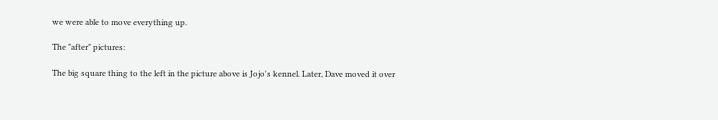we were able to move everything up.

The "after" pictures:

The big square thing to the left in the picture above is Jojo's kennel. Later, Dave moved it over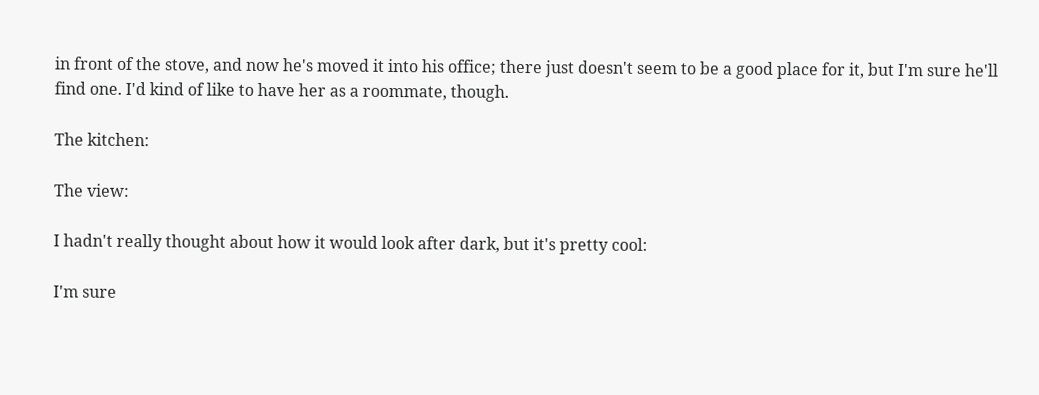in front of the stove, and now he's moved it into his office; there just doesn't seem to be a good place for it, but I'm sure he'll find one. I'd kind of like to have her as a roommate, though.

The kitchen:

The view:

I hadn't really thought about how it would look after dark, but it's pretty cool:

I'm sure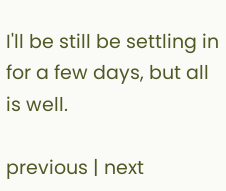I'll be still be settling in for a few days, but all is well.

previous | next